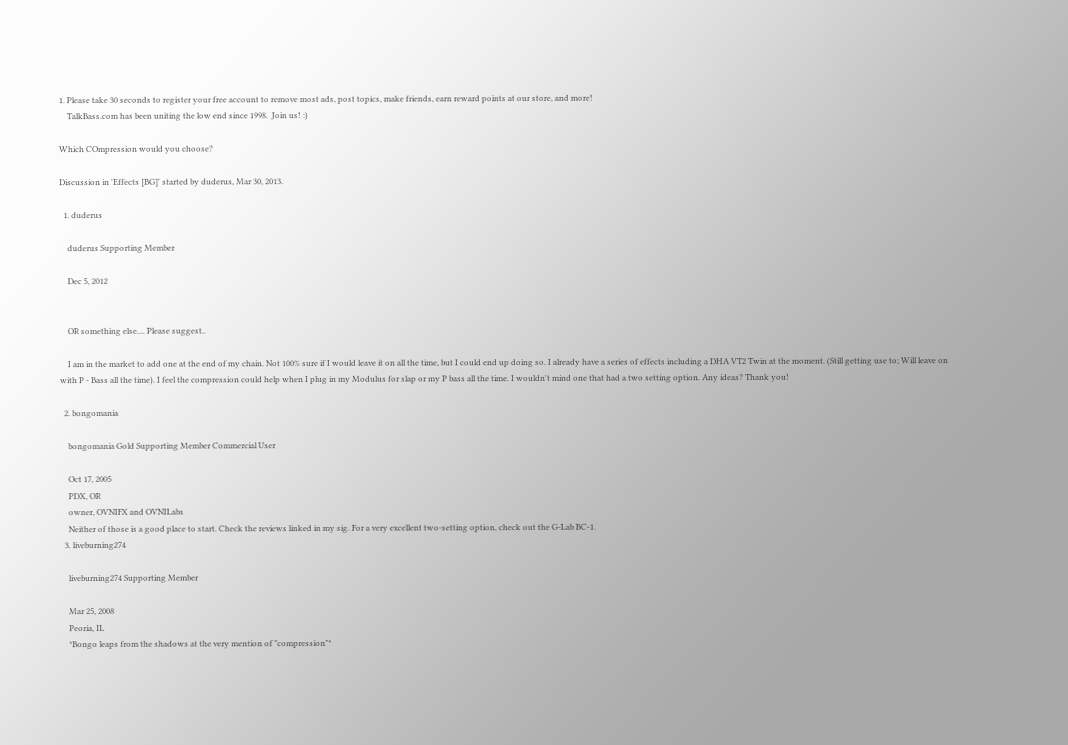1. Please take 30 seconds to register your free account to remove most ads, post topics, make friends, earn reward points at our store, and more!
    TalkBass.com has been uniting the low end since 1998.  Join us! :)

Which COmpression would you choose?

Discussion in 'Effects [BG]' started by duderus, Mar 30, 2013.

  1. duderus

    duderus Supporting Member

    Dec 5, 2012


    OR something else.... Please suggest..

    I am in the market to add one at the end of my chain. Not 100% sure if I would leave it on all the time, but I could end up doing so. I already have a series of effects including a DHA VT2 Twin at the moment. (Still getting use to; Will leave on with P - Bass all the time). I feel the compression could help when I plug in my Modulus for slap or my P bass all the time. I wouldn't mind one that had a two setting option. Any ideas? Thank you!

  2. bongomania

    bongomania Gold Supporting Member Commercial User

    Oct 17, 2005
    PDX, OR
    owner, OVNIFX and OVNILabs
    Neither of those is a good place to start. Check the reviews linked in my sig. For a very excellent two-setting option, check out the G-Lab BC-1.
  3. liveburning274

    liveburning274 Supporting Member

    Mar 25, 2008
    Peoria, IL
    *Bongo leaps from the shadows at the very mention of "compression"*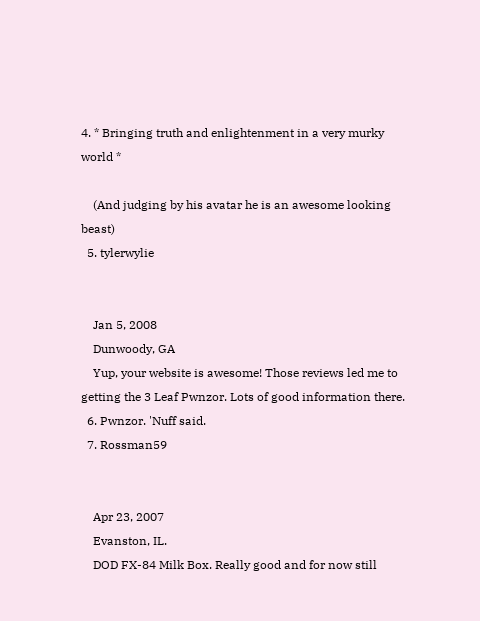4. * Bringing truth and enlightenment in a very murky world *

    (And judging by his avatar he is an awesome looking beast)
  5. tylerwylie


    Jan 5, 2008
    Dunwoody, GA
    Yup, your website is awesome! Those reviews led me to getting the 3 Leaf Pwnzor. Lots of good information there.
  6. Pwnzor. 'Nuff said.
  7. Rossman59


    Apr 23, 2007
    Evanston, IL.
    DOD FX-84 Milk Box. Really good and for now still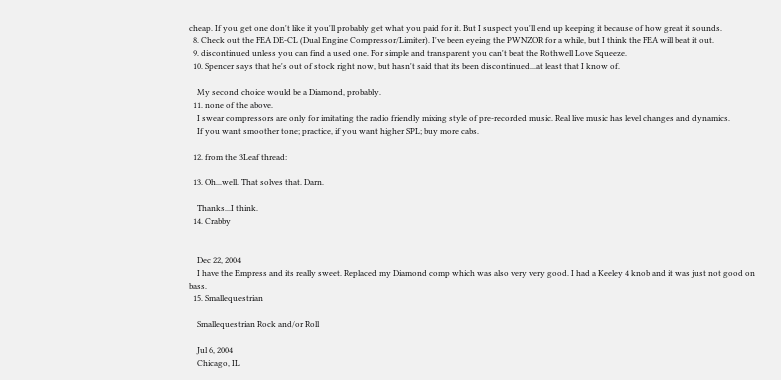cheap. If you get one don't like it you'll probably get what you paid for it. But I suspect you'll end up keeping it because of how great it sounds.
  8. Check out the FEA DE-CL (Dual Engine Compressor/Limiter). I've been eyeing the PWNZOR for a while, but I think the FEA will beat it out.
  9. discontinued unless you can find a used one. For simple and transparent you can't beat the Rothwell Love Squeeze.
  10. Spencer says that he's out of stock right now, but hasn't said that its been discontinued...at least that I know of.

    My second choice would be a Diamond, probably.
  11. none of the above.
    I swear compressors are only for imitating the radio friendly mixing style of pre-recorded music. Real live music has level changes and dynamics.
    If you want smoother tone; practice, if you want higher SPL; buy more cabs.

  12. from the 3Leaf thread:

  13. Oh...well. That solves that. Darn.

    Thanks...I think.
  14. Crabby


    Dec 22, 2004
    I have the Empress and its really sweet. Replaced my Diamond comp which was also very very good. I had a Keeley 4 knob and it was just not good on bass.
  15. Smallequestrian

    Smallequestrian Rock and/or Roll

    Jul 6, 2004
    Chicago, IL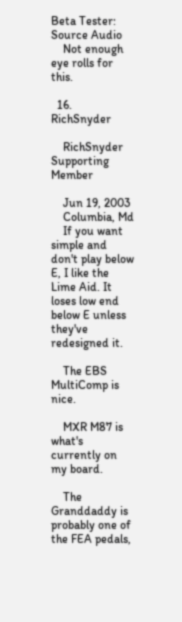Beta Tester: Source Audio
    Not enough eye rolls for this.

  16. RichSnyder

    RichSnyder Supporting Member

    Jun 19, 2003
    Columbia, Md
    If you want simple and don't play below E, I like the Lime Aid. It loses low end below E unless they've redesigned it.

    The EBS MultiComp is nice.

    MXR M87 is what's currently on my board.

    The Granddaddy is probably one of the FEA pedals,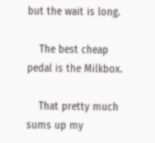but the wait is long.

    The best cheap pedal is the Milkbox.

    That pretty much sums up my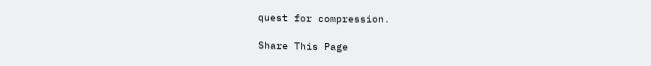quest for compression.

Share This Page